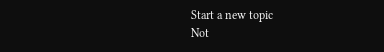Start a new topic
Not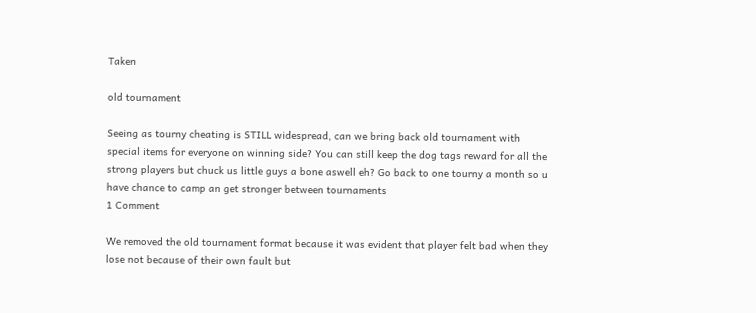Taken

old tournament

Seeing as tourny cheating is STILL widespread, can we bring back old tournament with special items for everyone on winning side? You can still keep the dog tags reward for all the strong players but chuck us little guys a bone aswell eh? Go back to one tourny a month so u have chance to camp an get stronger between tournaments
1 Comment

We removed the old tournament format because it was evident that player felt bad when they lose not because of their own fault but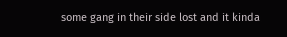some gang in their side lost and it kinda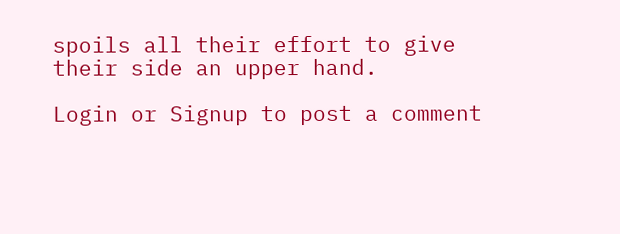spoils all their effort to give their side an upper hand.

Login or Signup to post a comment